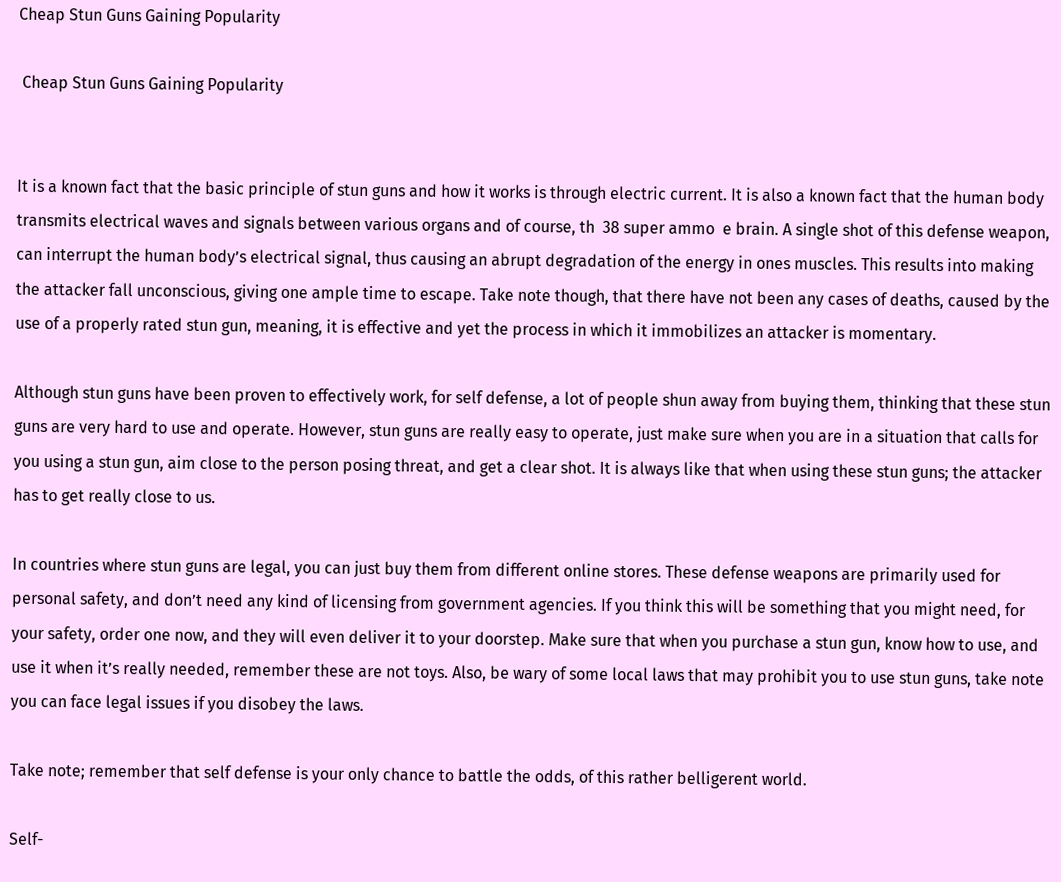Cheap Stun Guns Gaining Popularity

 Cheap Stun Guns Gaining Popularity


It is a known fact that the basic principle of stun guns and how it works is through electric current. It is also a known fact that the human body transmits electrical waves and signals between various organs and of course, th  38 super ammo  e brain. A single shot of this defense weapon, can interrupt the human body’s electrical signal, thus causing an abrupt degradation of the energy in ones muscles. This results into making the attacker fall unconscious, giving one ample time to escape. Take note though, that there have not been any cases of deaths, caused by the use of a properly rated stun gun, meaning, it is effective and yet the process in which it immobilizes an attacker is momentary.

Although stun guns have been proven to effectively work, for self defense, a lot of people shun away from buying them, thinking that these stun guns are very hard to use and operate. However, stun guns are really easy to operate, just make sure when you are in a situation that calls for you using a stun gun, aim close to the person posing threat, and get a clear shot. It is always like that when using these stun guns; the attacker has to get really close to us.

In countries where stun guns are legal, you can just buy them from different online stores. These defense weapons are primarily used for personal safety, and don’t need any kind of licensing from government agencies. If you think this will be something that you might need, for your safety, order one now, and they will even deliver it to your doorstep. Make sure that when you purchase a stun gun, know how to use, and use it when it’s really needed, remember these are not toys. Also, be wary of some local laws that may prohibit you to use stun guns, take note you can face legal issues if you disobey the laws.

Take note; remember that self defense is your only chance to battle the odds, of this rather belligerent world.

Self-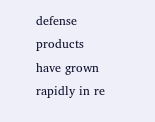defense products have grown rapidly in re